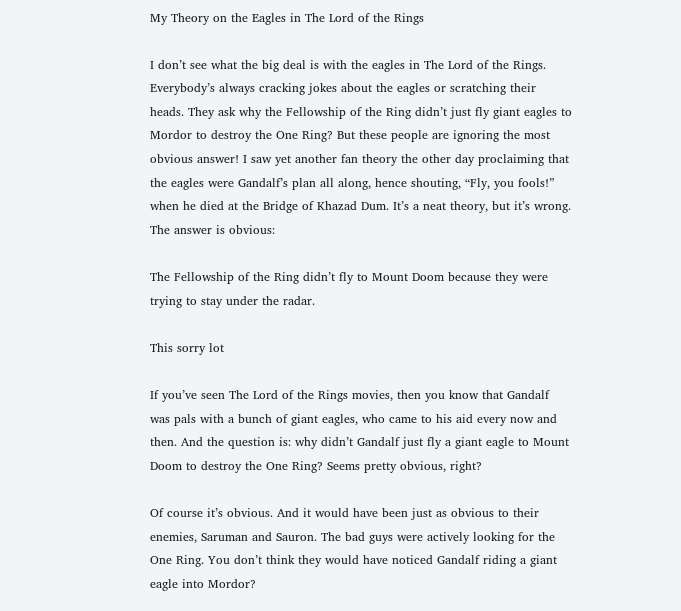My Theory on the Eagles in The Lord of the Rings

I don’t see what the big deal is with the eagles in The Lord of the Rings. Everybody’s always cracking jokes about the eagles or scratching their heads. They ask why the Fellowship of the Ring didn’t just fly giant eagles to Mordor to destroy the One Ring? But these people are ignoring the most obvious answer! I saw yet another fan theory the other day proclaiming that the eagles were Gandalf’s plan all along, hence shouting, “Fly, you fools!” when he died at the Bridge of Khazad Dum. It’s a neat theory, but it’s wrong. The answer is obvious:

The Fellowship of the Ring didn’t fly to Mount Doom because they were trying to stay under the radar.

This sorry lot

If you’ve seen The Lord of the Rings movies, then you know that Gandalf was pals with a bunch of giant eagles, who came to his aid every now and then. And the question is: why didn’t Gandalf just fly a giant eagle to Mount Doom to destroy the One Ring? Seems pretty obvious, right?

Of course it’s obvious. And it would have been just as obvious to their enemies, Saruman and Sauron. The bad guys were actively looking for the One Ring. You don’t think they would have noticed Gandalf riding a giant eagle into Mordor?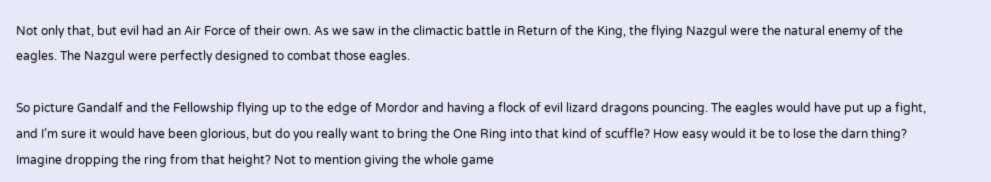Not only that, but evil had an Air Force of their own. As we saw in the climactic battle in Return of the King, the flying Nazgul were the natural enemy of the eagles. The Nazgul were perfectly designed to combat those eagles.

So picture Gandalf and the Fellowship flying up to the edge of Mordor and having a flock of evil lizard dragons pouncing. The eagles would have put up a fight, and I’m sure it would have been glorious, but do you really want to bring the One Ring into that kind of scuffle? How easy would it be to lose the darn thing? Imagine dropping the ring from that height? Not to mention giving the whole game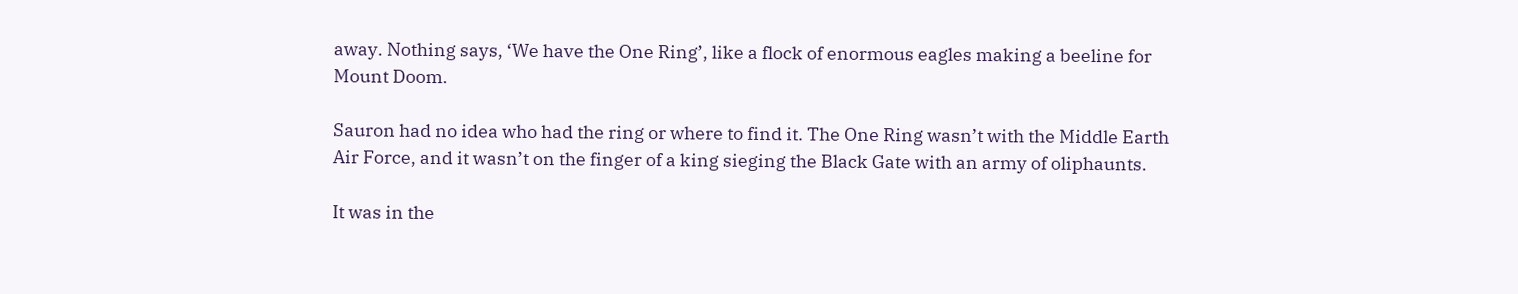away. Nothing says, ‘We have the One Ring’, like a flock of enormous eagles making a beeline for Mount Doom.

Sauron had no idea who had the ring or where to find it. The One Ring wasn’t with the Middle Earth Air Force, and it wasn’t on the finger of a king sieging the Black Gate with an army of oliphaunts.

It was in the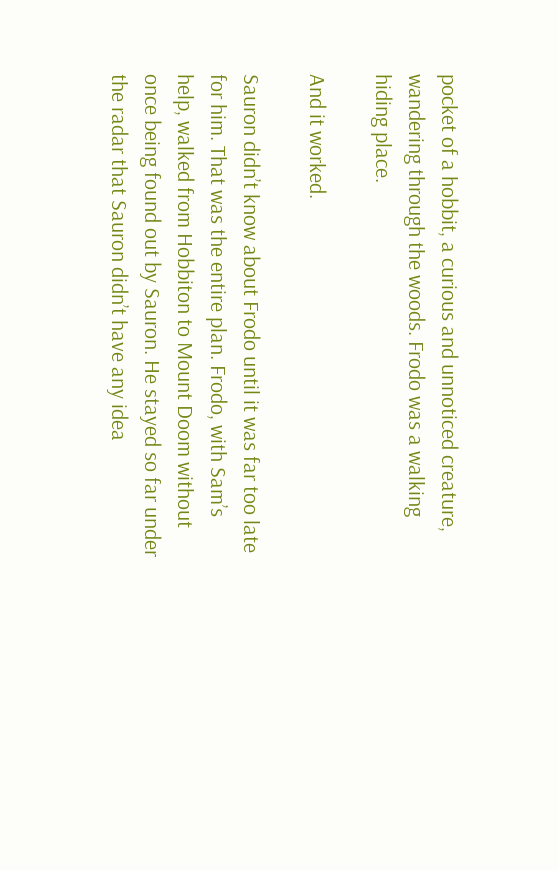pocket of a hobbit, a curious and unnoticed creature, wandering through the woods. Frodo was a walking hiding place.

And it worked.

Sauron didn’t know about Frodo until it was far too late for him. That was the entire plan. Frodo, with Sam’s help, walked from Hobbiton to Mount Doom without once being found out by Sauron. He stayed so far under the radar that Sauron didn’t have any idea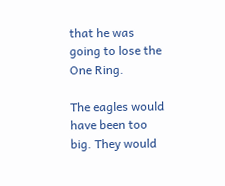that he was going to lose the One Ring.

The eagles would have been too big. They would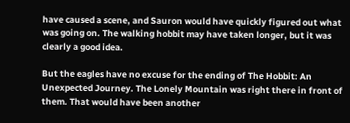have caused a scene, and Sauron would have quickly figured out what was going on. The walking hobbit may have taken longer, but it was clearly a good idea.

But the eagles have no excuse for the ending of The Hobbit: An Unexpected Journey. The Lonely Mountain was right there in front of them. That would have been another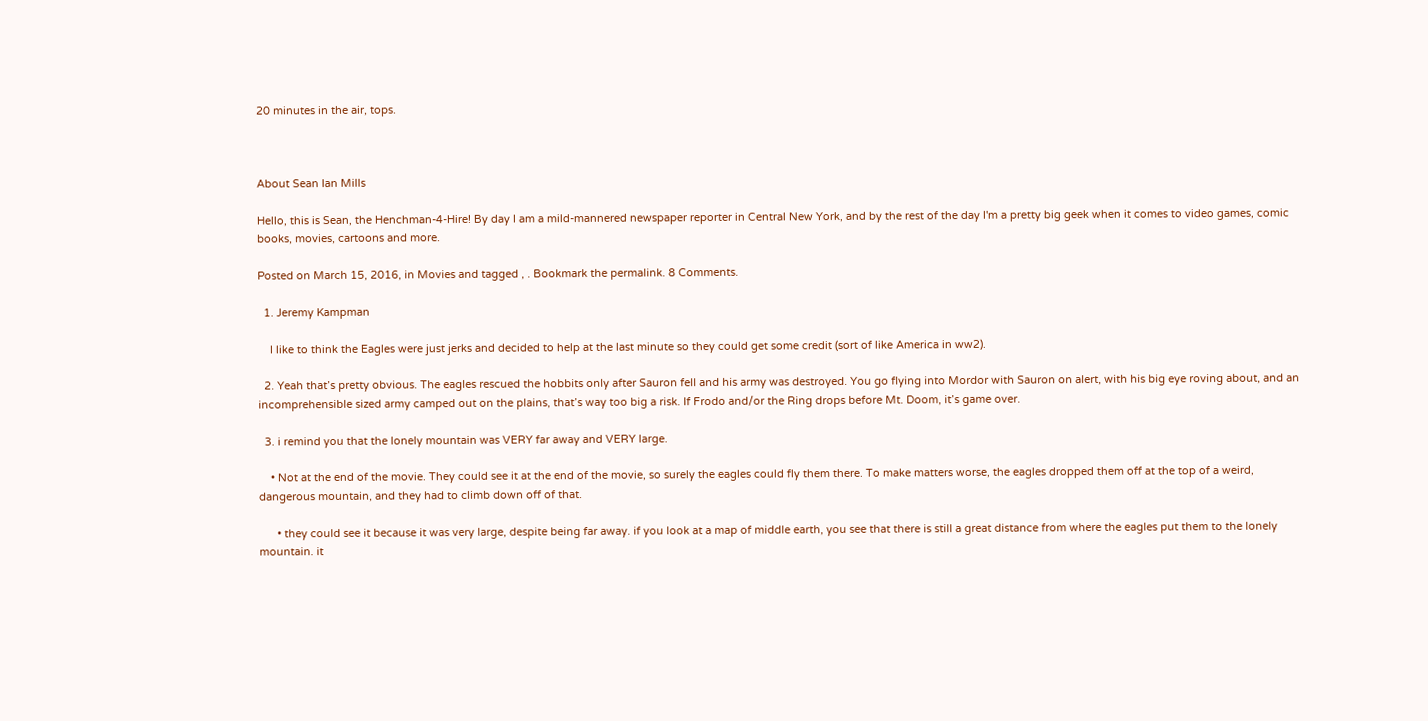20 minutes in the air, tops.



About Sean Ian Mills

Hello, this is Sean, the Henchman-4-Hire! By day I am a mild-mannered newspaper reporter in Central New York, and by the rest of the day I'm a pretty big geek when it comes to video games, comic books, movies, cartoons and more.

Posted on March 15, 2016, in Movies and tagged , . Bookmark the permalink. 8 Comments.

  1. Jeremy Kampman

    I like to think the Eagles were just jerks and decided to help at the last minute so they could get some credit (sort of like America in ww2).

  2. Yeah that’s pretty obvious. The eagles rescued the hobbits only after Sauron fell and his army was destroyed. You go flying into Mordor with Sauron on alert, with his big eye roving about, and an incomprehensible sized army camped out on the plains, that’s way too big a risk. If Frodo and/or the Ring drops before Mt. Doom, it’s game over.

  3. i remind you that the lonely mountain was VERY far away and VERY large.

    • Not at the end of the movie. They could see it at the end of the movie, so surely the eagles could fly them there. To make matters worse, the eagles dropped them off at the top of a weird, dangerous mountain, and they had to climb down off of that.

      • they could see it because it was very large, despite being far away. if you look at a map of middle earth, you see that there is still a great distance from where the eagles put them to the lonely mountain. it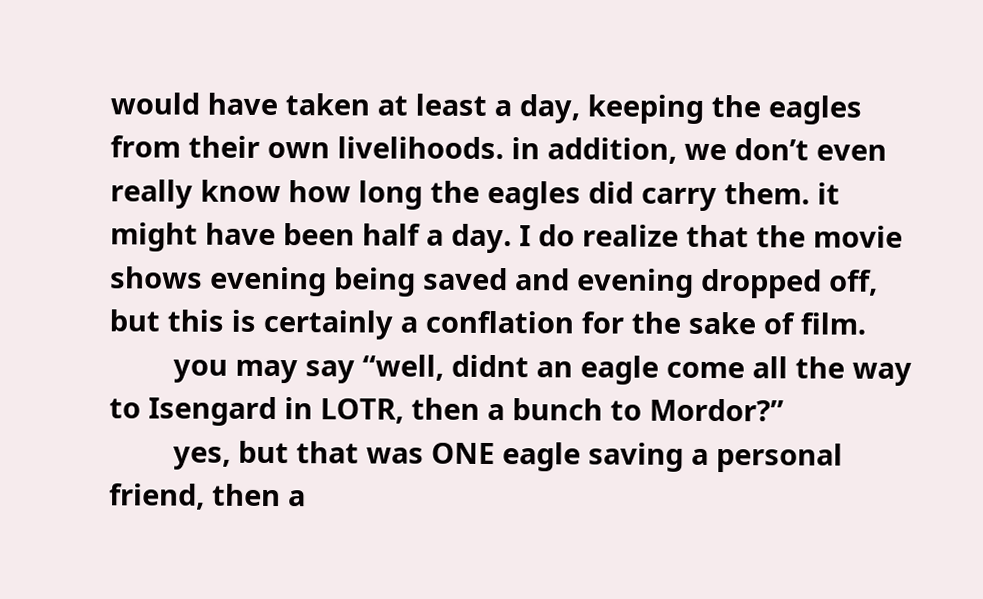would have taken at least a day, keeping the eagles from their own livelihoods. in addition, we don’t even really know how long the eagles did carry them. it might have been half a day. I do realize that the movie shows evening being saved and evening dropped off, but this is certainly a conflation for the sake of film.
        you may say “well, didnt an eagle come all the way to Isengard in LOTR, then a bunch to Mordor?”
        yes, but that was ONE eagle saving a personal friend, then a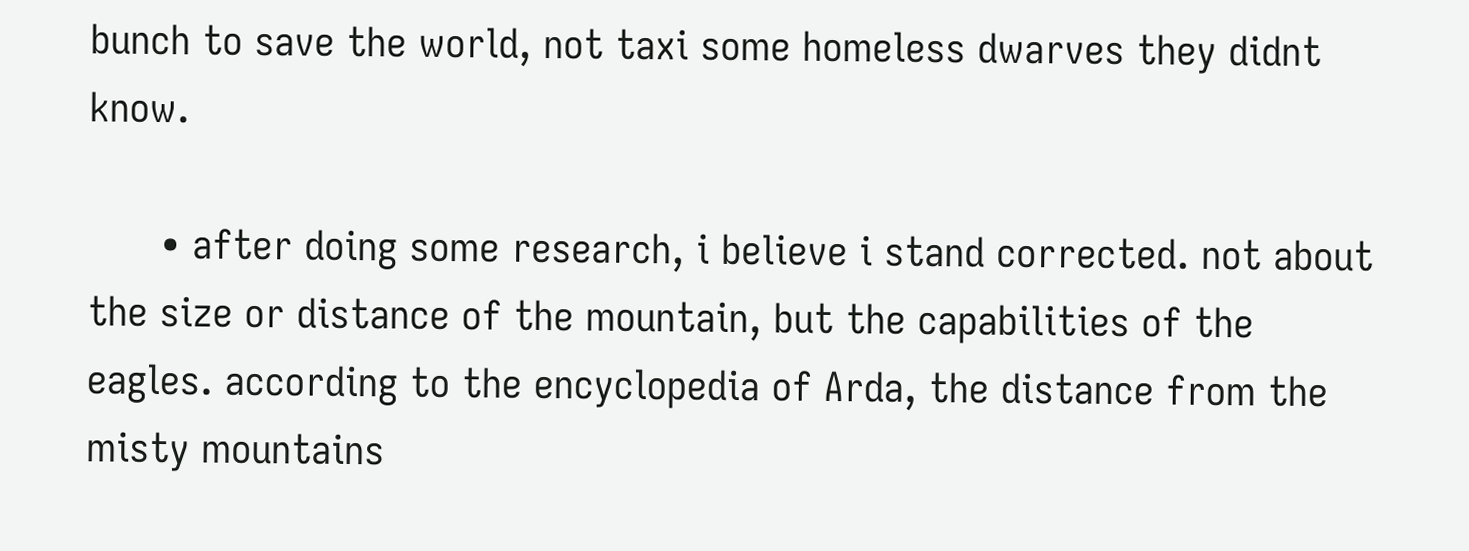bunch to save the world, not taxi some homeless dwarves they didnt know.

      • after doing some research, i believe i stand corrected. not about the size or distance of the mountain, but the capabilities of the eagles. according to the encyclopedia of Arda, the distance from the misty mountains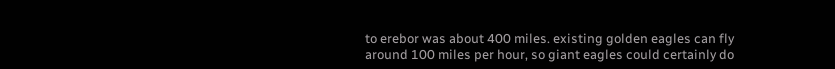to erebor was about 400 miles. existing golden eagles can fly around 100 miles per hour, so giant eagles could certainly do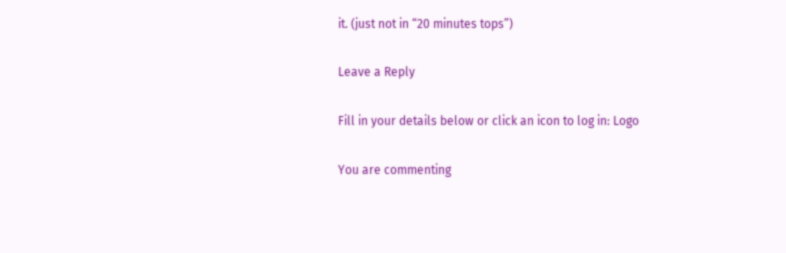it. (just not in “20 minutes tops”)

Leave a Reply

Fill in your details below or click an icon to log in: Logo

You are commenting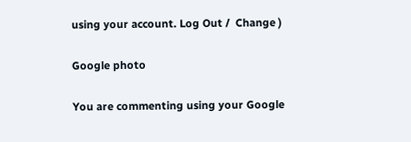using your account. Log Out /  Change )

Google photo

You are commenting using your Google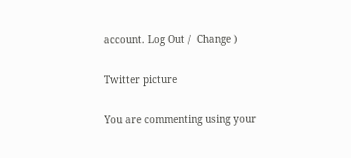account. Log Out /  Change )

Twitter picture

You are commenting using your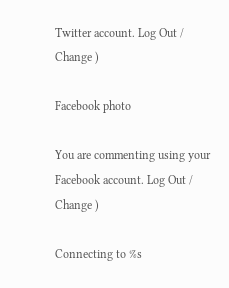Twitter account. Log Out /  Change )

Facebook photo

You are commenting using your Facebook account. Log Out /  Change )

Connecting to %s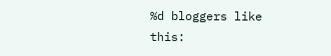%d bloggers like this: